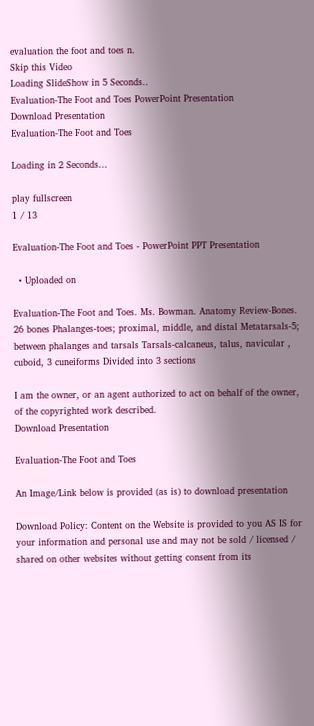evaluation the foot and toes n.
Skip this Video
Loading SlideShow in 5 Seconds..
Evaluation-The Foot and Toes PowerPoint Presentation
Download Presentation
Evaluation-The Foot and Toes

Loading in 2 Seconds...

play fullscreen
1 / 13

Evaluation-The Foot and Toes - PowerPoint PPT Presentation

  • Uploaded on

Evaluation-The Foot and Toes. Ms. Bowman. Anatomy Review-Bones. 26 bones Phalanges-toes; proximal, middle, and distal Metatarsals-5; between phalanges and tarsals Tarsals-calcaneus, talus, navicular , cuboid, 3 cuneiforms Divided into 3 sections

I am the owner, or an agent authorized to act on behalf of the owner, of the copyrighted work described.
Download Presentation

Evaluation-The Foot and Toes

An Image/Link below is provided (as is) to download presentation

Download Policy: Content on the Website is provided to you AS IS for your information and personal use and may not be sold / licensed / shared on other websites without getting consent from its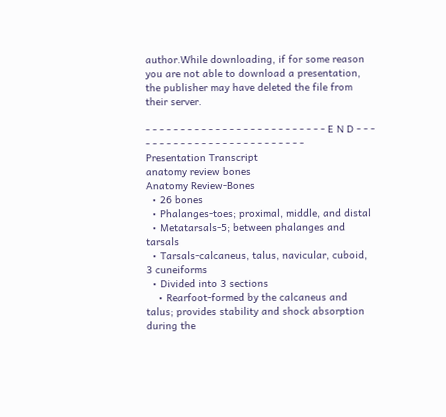author.While downloading, if for some reason you are not able to download a presentation, the publisher may have deleted the file from their server.

- - - - - - - - - - - - - - - - - - - - - - - - - - E N D - - - - - - - - - - - - - - - - - - - - - - - - - -
Presentation Transcript
anatomy review bones
Anatomy Review-Bones
  • 26 bones
  • Phalanges-toes; proximal, middle, and distal
  • Metatarsals-5; between phalanges and tarsals
  • Tarsals-calcaneus, talus, navicular, cuboid, 3 cuneiforms
  • Divided into 3 sections
    • Rearfoot-formed by the calcaneus and talus; provides stability and shock absorption during the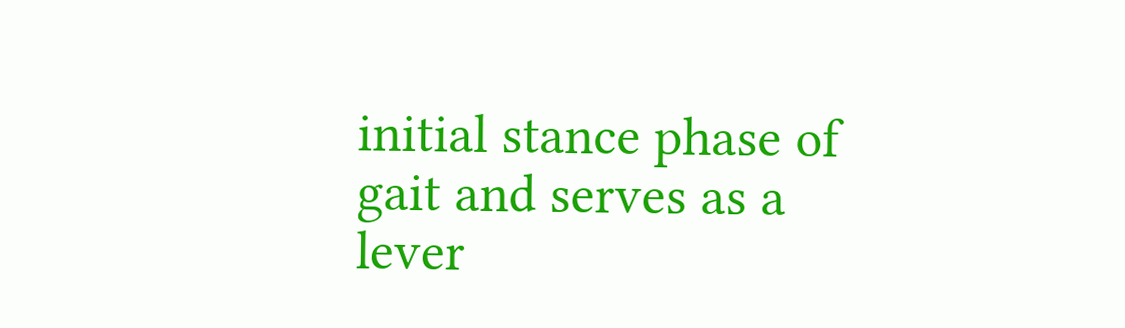initial stance phase of gait and serves as a lever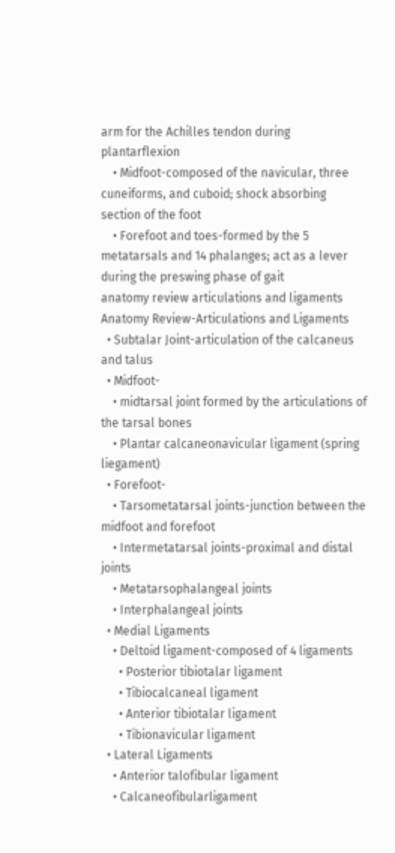arm for the Achilles tendon during plantarflexion
    • Midfoot-composed of the navicular, three cuneiforms, and cuboid; shock absorbing section of the foot
    • Forefoot and toes-formed by the 5 metatarsals and 14 phalanges; act as a lever during the preswing phase of gait
anatomy review articulations and ligaments
Anatomy Review-Articulations and Ligaments
  • Subtalar Joint-articulation of the calcaneus and talus
  • Midfoot-
    • midtarsal joint formed by the articulations of the tarsal bones
    • Plantar calcaneonavicular ligament (spring liegament)
  • Forefoot-
    • Tarsometatarsal joints-junction between the midfoot and forefoot
    • Intermetatarsal joints-proximal and distal joints
    • Metatarsophalangeal joints
    • Interphalangeal joints
  • Medial Ligaments
    • Deltoid ligament-composed of 4 ligaments
      • Posterior tibiotalar ligament
      • Tibiocalcaneal ligament
      • Anterior tibiotalar ligament
      • Tibionavicular ligament
  • Lateral Ligaments
    • Anterior talofibular ligament
    • Calcaneofibularligament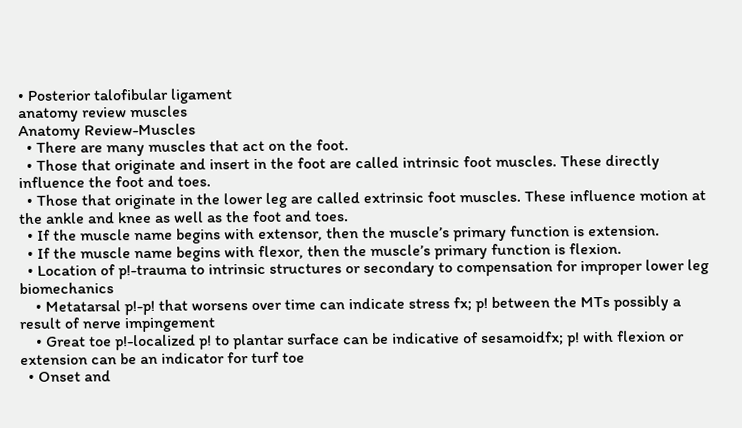• Posterior talofibular ligament
anatomy review muscles
Anatomy Review-Muscles
  • There are many muscles that act on the foot.
  • Those that originate and insert in the foot are called intrinsic foot muscles. These directly influence the foot and toes.
  • Those that originate in the lower leg are called extrinsic foot muscles. These influence motion at the ankle and knee as well as the foot and toes.
  • If the muscle name begins with extensor, then the muscle’s primary function is extension.
  • If the muscle name begins with flexor, then the muscle’s primary function is flexion.
  • Location of p!-trauma to intrinsic structures or secondary to compensation for improper lower leg biomechanics
    • Metatarsal p!-p! that worsens over time can indicate stress fx; p! between the MTs possibly a result of nerve impingement
    • Great toe p!-localized p! to plantar surface can be indicative of sesamoidfx; p! with flexion or extension can be an indicator for turf toe
  • Onset and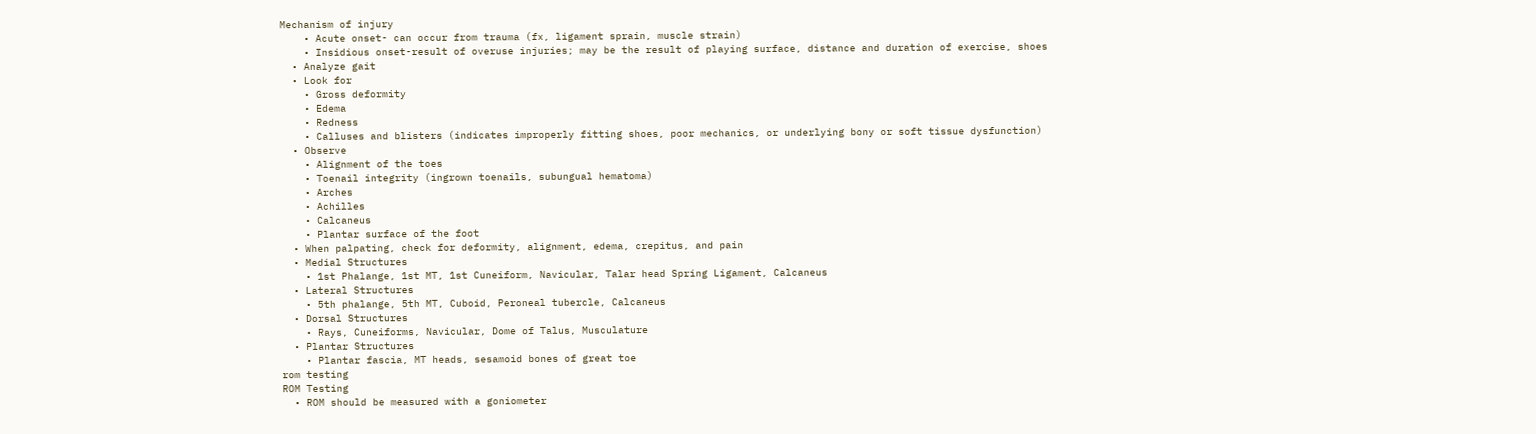Mechanism of injury
    • Acute onset- can occur from trauma (fx, ligament sprain, muscle strain)
    • Insidious onset-result of overuse injuries; may be the result of playing surface, distance and duration of exercise, shoes
  • Analyze gait
  • Look for
    • Gross deformity
    • Edema
    • Redness
    • Calluses and blisters (indicates improperly fitting shoes, poor mechanics, or underlying bony or soft tissue dysfunction)
  • Observe
    • Alignment of the toes
    • Toenail integrity (ingrown toenails, subungual hematoma)
    • Arches
    • Achilles
    • Calcaneus
    • Plantar surface of the foot
  • When palpating, check for deformity, alignment, edema, crepitus, and pain
  • Medial Structures
    • 1st Phalange, 1st MT, 1st Cuneiform, Navicular, Talar head Spring Ligament, Calcaneus
  • Lateral Structures
    • 5th phalange, 5th MT, Cuboid, Peroneal tubercle, Calcaneus
  • Dorsal Structures
    • Rays, Cuneiforms, Navicular, Dome of Talus, Musculature
  • Plantar Structures
    • Plantar fascia, MT heads, sesamoid bones of great toe
rom testing
ROM Testing
  • ROM should be measured with a goniometer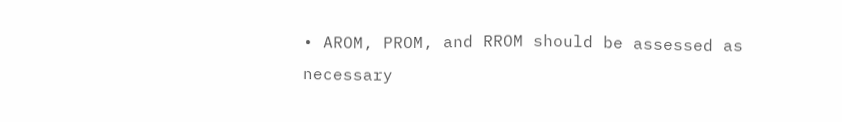• AROM, PROM, and RROM should be assessed as necessary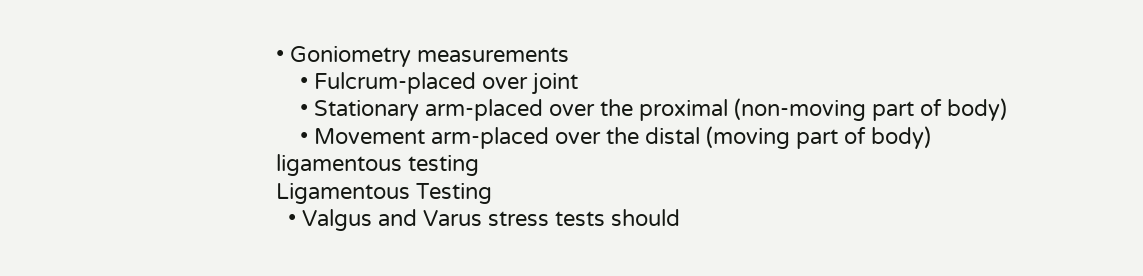• Goniometry measurements
    • Fulcrum-placed over joint
    • Stationary arm-placed over the proximal (non-moving part of body)
    • Movement arm-placed over the distal (moving part of body)
ligamentous testing
Ligamentous Testing
  • Valgus and Varus stress tests should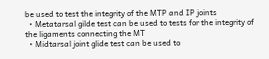be used to test the integrity of the MTP and IP joints
  • Metatarsal gilde test can be used to tests for the integrity of the ligaments connecting the MT
  • Midtarsal joint glide test can be used to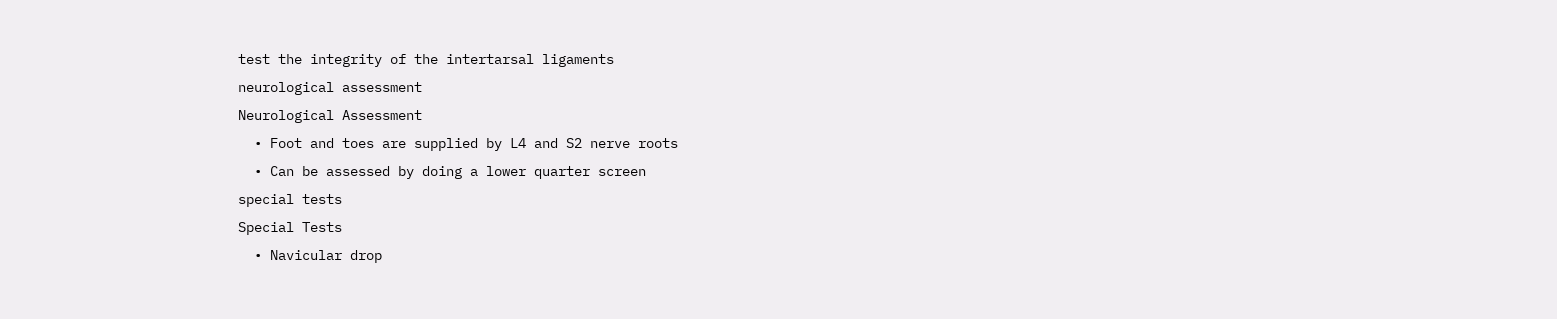test the integrity of the intertarsal ligaments
neurological assessment
Neurological Assessment
  • Foot and toes are supplied by L4 and S2 nerve roots
  • Can be assessed by doing a lower quarter screen
special tests
Special Tests
  • Navicular drop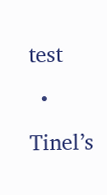test
  • Tinel’s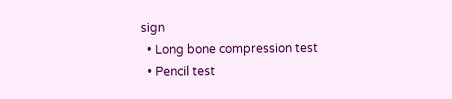sign
  • Long bone compression test
  • Pencil test